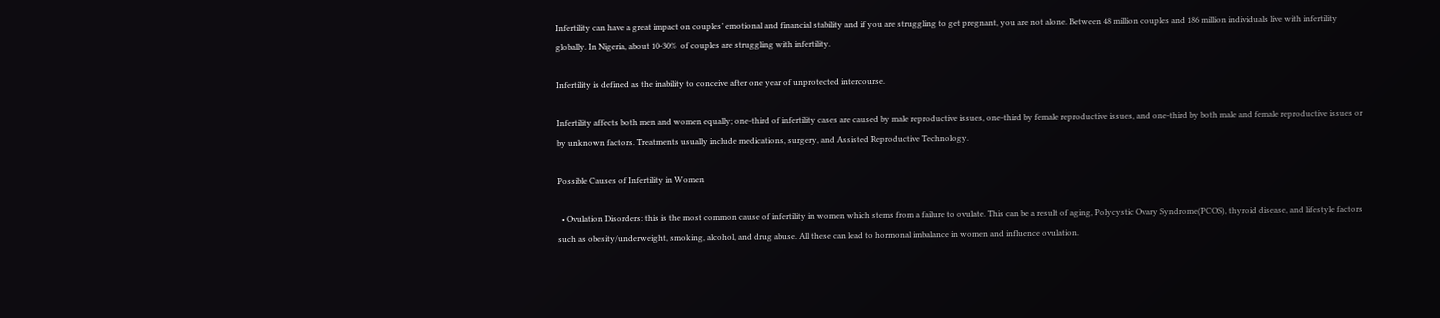Infertility can have a great impact on couples’ emotional and financial stability and if you are struggling to get pregnant, you are not alone. Between 48 million couples and 186 million individuals live with infertility globally. In Nigeria, about 10-30%  of couples are struggling with infertility.

Infertility is defined as the inability to conceive after one year of unprotected intercourse.

Infertility affects both men and women equally; one-third of infertility cases are caused by male reproductive issues, one-third by female reproductive issues, and one-third by both male and female reproductive issues or by unknown factors. Treatments usually include medications, surgery, and Assisted Reproductive Technology.

Possible Causes of Infertility in Women

  • Ovulation Disorders: this is the most common cause of infertility in women which stems from a failure to ovulate. This can be a result of aging, Polycystic Ovary Syndrome(PCOS), thyroid disease, and lifestyle factors such as obesity/underweight, smoking, alcohol, and drug abuse. All these can lead to hormonal imbalance in women and influence ovulation.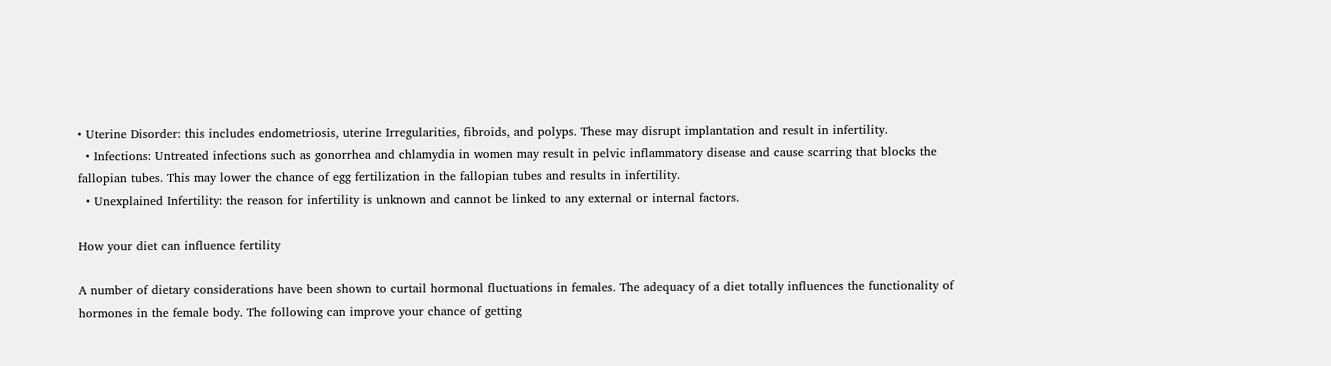• Uterine Disorder: this includes endometriosis, uterine Irregularities, fibroids, and polyps. These may disrupt implantation and result in infertility.
  • Infections: Untreated infections such as gonorrhea and chlamydia in women may result in pelvic inflammatory disease and cause scarring that blocks the fallopian tubes. This may lower the chance of egg fertilization in the fallopian tubes and results in infertility.
  • Unexplained Infertility: the reason for infertility is unknown and cannot be linked to any external or internal factors.

How your diet can influence fertility

A number of dietary considerations have been shown to curtail hormonal fluctuations in females. The adequacy of a diet totally influences the functionality of hormones in the female body. The following can improve your chance of getting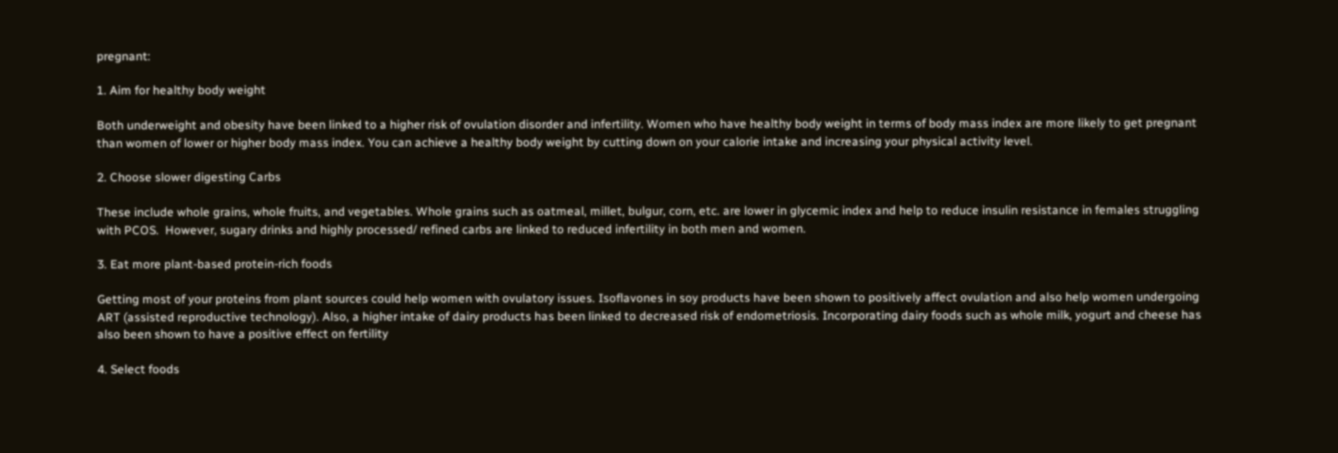pregnant:

1. Aim for healthy body weight

Both underweight and obesity have been linked to a higher risk of ovulation disorder and infertility. Women who have healthy body weight in terms of body mass index are more likely to get pregnant than women of lower or higher body mass index. You can achieve a healthy body weight by cutting down on your calorie intake and increasing your physical activity level.

2. Choose slower digesting Carbs

These include whole grains, whole fruits, and vegetables. Whole grains such as oatmeal, millet, bulgur, corn, etc. are lower in glycemic index and help to reduce insulin resistance in females struggling with PCOS.  However, sugary drinks and highly processed/ refined carbs are linked to reduced infertility in both men and women.

3. Eat more plant-based protein-rich foods

Getting most of your proteins from plant sources could help women with ovulatory issues. Isoflavones in soy products have been shown to positively affect ovulation and also help women undergoing ART (assisted reproductive technology). Also, a higher intake of dairy products has been linked to decreased risk of endometriosis. Incorporating dairy foods such as whole milk, yogurt and cheese has also been shown to have a positive effect on fertility

4. Select foods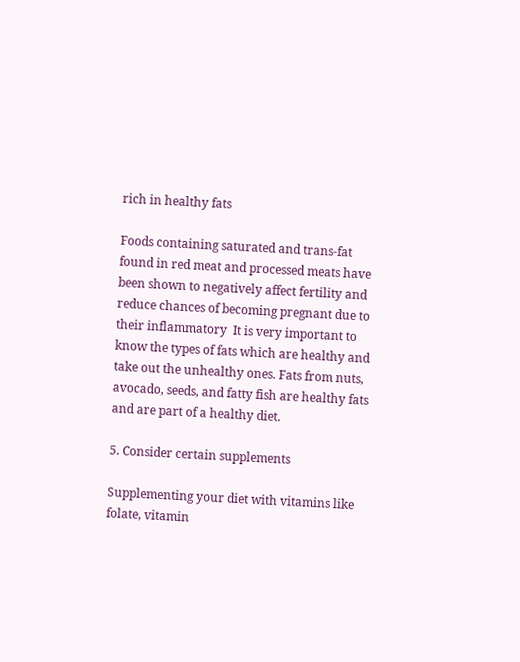rich in healthy fats

Foods containing saturated and trans-fat found in red meat and processed meats have been shown to negatively affect fertility and reduce chances of becoming pregnant due to their inflammatory  It is very important to know the types of fats which are healthy and take out the unhealthy ones. Fats from nuts, avocado, seeds, and fatty fish are healthy fats and are part of a healthy diet.

5. Consider certain supplements

Supplementing your diet with vitamins like folate, vitamin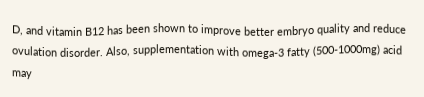D, and vitamin B12 has been shown to improve better embryo quality and reduce ovulation disorder. Also, supplementation with omega-3 fatty (500-1000mg) acid may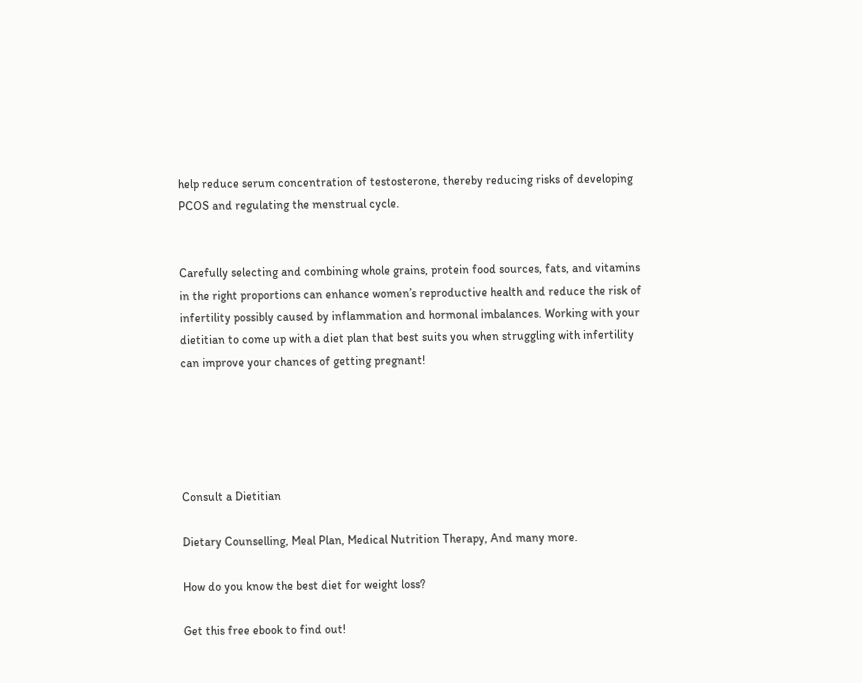help reduce serum concentration of testosterone, thereby reducing risks of developing PCOS and regulating the menstrual cycle.


Carefully selecting and combining whole grains, protein food sources, fats, and vitamins in the right proportions can enhance women’s reproductive health and reduce the risk of infertility possibly caused by inflammation and hormonal imbalances. Working with your dietitian to come up with a diet plan that best suits you when struggling with infertility can improve your chances of getting pregnant!





Consult a Dietitian

Dietary Counselling, Meal Plan, Medical Nutrition Therapy, And many more.

How do you know the best diet for weight loss?

Get this free ebook to find out!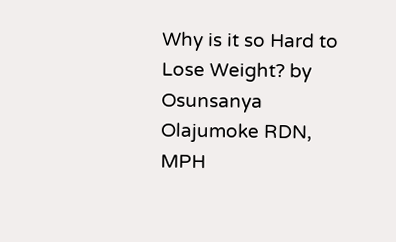Why is it so Hard to Lose Weight? by Osunsanya Olajumoke RDN, MPH